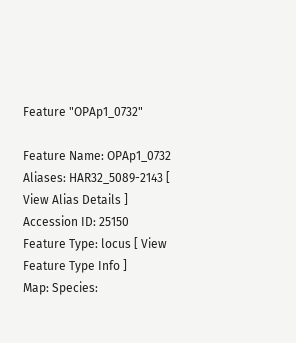Feature "OPAp1_0732"

Feature Name: OPAp1_0732
Aliases: HAR32_5089-2143 [ View Alias Details ]
Accession ID: 25150
Feature Type: locus [ View Feature Type Info ]
Map: Species: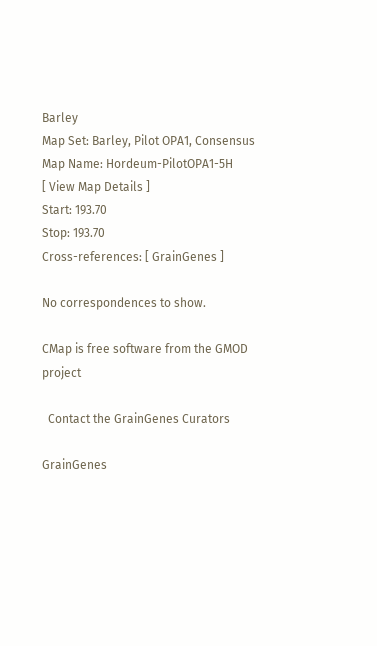Barley
Map Set: Barley, Pilot OPA1, Consensus
Map Name: Hordeum-PilotOPA1-5H
[ View Map Details ]
Start: 193.70
Stop: 193.70
Cross-references: [ GrainGenes ]

No correspondences to show.

CMap is free software from the GMOD project

  Contact the GrainGenes Curators

GrainGenes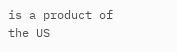is a product of the US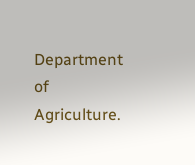Department of Agriculture.